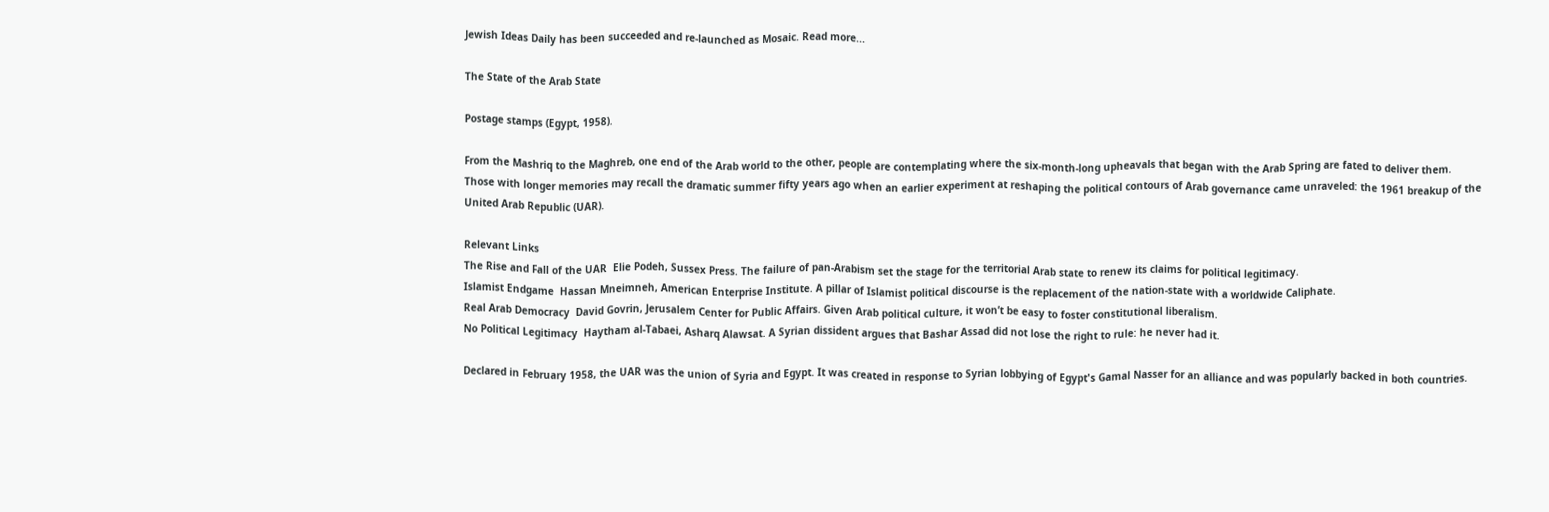Jewish Ideas Daily has been succeeded and re-launched as Mosaic. Read more...

The State of the Arab State

Postage stamps (Egypt, 1958).

From the Mashriq to the Maghreb, one end of the Arab world to the other, people are contemplating where the six-month-long upheavals that began with the Arab Spring are fated to deliver them.  Those with longer memories may recall the dramatic summer fifty years ago when an earlier experiment at reshaping the political contours of Arab governance came unraveled: the 1961 breakup of the United Arab Republic (UAR).

Relevant Links
The Rise and Fall of the UAR  Elie Podeh, Sussex Press. The failure of pan-Arabism set the stage for the territorial Arab state to renew its claims for political legitimacy.
Islamist Endgame  Hassan Mneimneh, American Enterprise Institute. A pillar of Islamist political discourse is the replacement of the nation-state with a worldwide Caliphate.
Real Arab Democracy  David Govrin, Jerusalem Center for Public Affairs. Given Arab political culture, it won’t be easy to foster constitutional liberalism.
No Political Legitimacy  Haytham al-Tabaei, Asharq Alawsat. A Syrian dissident argues that Bashar Assad did not lose the right to rule: he never had it.

Declared in February 1958, the UAR was the union of Syria and Egypt. It was created in response to Syrian lobbying of Egypt's Gamal Nasser for an alliance and was popularly backed in both countries.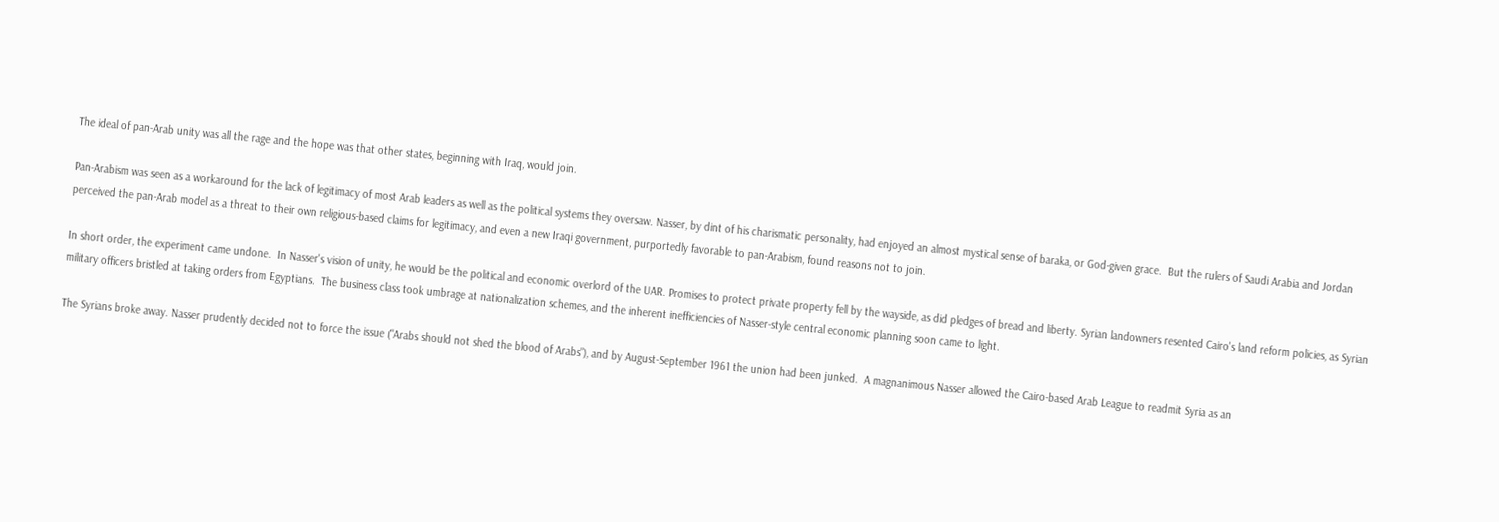The ideal of pan-Arab unity was all the rage and the hope was that other states, beginning with Iraq, would join.

Pan-Arabism was seen as a workaround for the lack of legitimacy of most Arab leaders as well as the political systems they oversaw. Nasser, by dint of his charismatic personality, had enjoyed an almost mystical sense of baraka, or God-given grace.  But the rulers of Saudi Arabia and Jordan perceived the pan-Arab model as a threat to their own religious-based claims for legitimacy, and even a new Iraqi government, purportedly favorable to pan-Arabism, found reasons not to join.

In short order, the experiment came undone.  In Nasser's vision of unity, he would be the political and economic overlord of the UAR. Promises to protect private property fell by the wayside, as did pledges of bread and liberty. Syrian landowners resented Cairo's land reform policies, as Syrian military officers bristled at taking orders from Egyptians.  The business class took umbrage at nationalization schemes, and the inherent inefficiencies of Nasser-style central economic planning soon came to light.

The Syrians broke away. Nasser prudently decided not to force the issue ("Arabs should not shed the blood of Arabs"), and by August-September 1961 the union had been junked.  A magnanimous Nasser allowed the Cairo-based Arab League to readmit Syria as an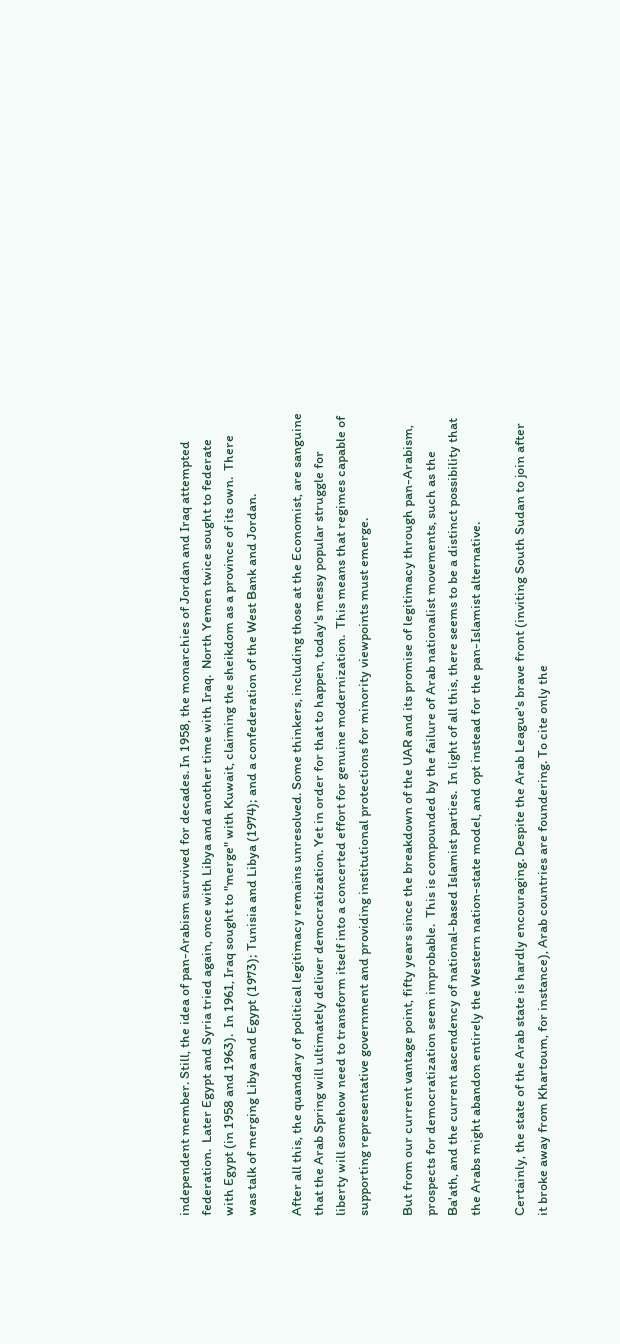independent member. Still, the idea of pan-Arabism survived for decades. In 1958, the monarchies of Jordan and Iraq attempted federation.  Later Egypt and Syria tried again, once with Libya and another time with Iraq.  North Yemen twice sought to federate with Egypt (in 1958 and 1963).  In 1961, Iraq sought to "merge" with Kuwait, claiming the sheikdom as a province of its own.  There was talk of merging Libya and Egypt (1973); Tunisia and Libya (1974); and a confederation of the West Bank and Jordan.

After all this, the quandary of political legitimacy remains unresolved. Some thinkers, including those at the Economist, are sanguine that the Arab Spring will ultimately deliver democratization. Yet in order for that to happen, today's messy popular struggle for liberty will somehow need to transform itself into a concerted effort for genuine modernization.  This means that regimes capable of supporting representative government and providing institutional protections for minority viewpoints must emerge.

But from our current vantage point, fifty years since the breakdown of the UAR and its promise of legitimacy through pan-Arabism, prospects for democratization seem improbable.  This is compounded by the failure of Arab nationalist movements, such as the Ba'ath, and the current ascendency of national-based Islamist parties.  In light of all this, there seems to be a distinct possibility that the Arabs might abandon entirely the Western nation-state model, and opt instead for the pan-Islamist alternative.

Certainly, the state of the Arab state is hardly encouraging. Despite the Arab League's brave front (inviting South Sudan to join after it broke away from Khartoum, for instance), Arab countries are foundering. To cite only the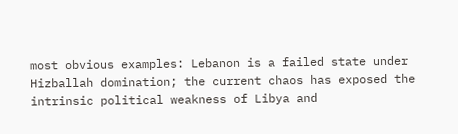most obvious examples: Lebanon is a failed state under Hizballah domination; the current chaos has exposed the intrinsic political weakness of Libya and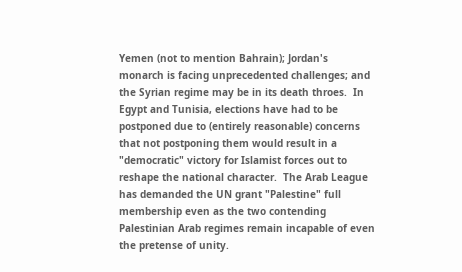Yemen (not to mention Bahrain); Jordan's monarch is facing unprecedented challenges; and the Syrian regime may be in its death throes.  In Egypt and Tunisia, elections have had to be postponed due to (entirely reasonable) concerns that not postponing them would result in a "democratic" victory for Islamist forces out to reshape the national character.  The Arab League has demanded the UN grant "Palestine" full membership even as the two contending Palestinian Arab regimes remain incapable of even the pretense of unity.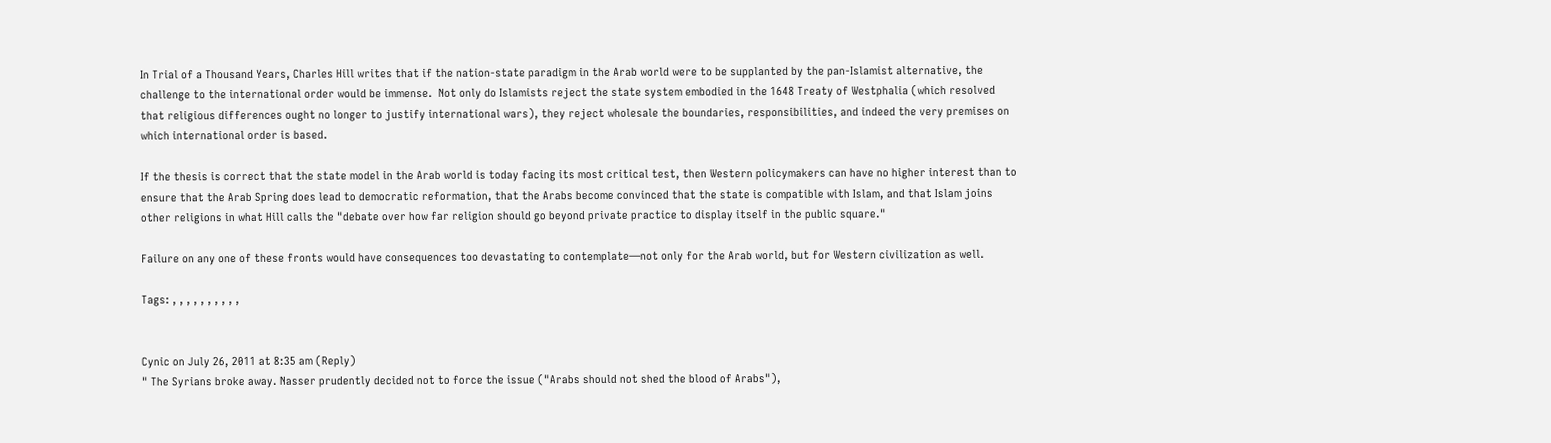In Trial of a Thousand Years, Charles Hill writes that if the nation-state paradigm in the Arab world were to be supplanted by the pan-Islamist alternative, the challenge to the international order would be immense.  Not only do Islamists reject the state system embodied in the 1648 Treaty of Westphalia (which resolved that religious differences ought no longer to justify international wars), they reject wholesale the boundaries, responsibilities, and indeed the very premises on which international order is based.

If the thesis is correct that the state model in the Arab world is today facing its most critical test, then Western policymakers can have no higher interest than to ensure that the Arab Spring does lead to democratic reformation, that the Arabs become convinced that the state is compatible with Islam, and that Islam joins other religions in what Hill calls the "debate over how far religion should go beyond private practice to display itself in the public square."

Failure on any one of these fronts would have consequences too devastating to contemplate—not only for the Arab world, but for Western civilization as well.

Tags: , , , , , , , , , ,


Cynic on July 26, 2011 at 8:35 am (Reply)
" The Syrians broke away. Nasser prudently decided not to force the issue ("Arabs should not shed the blood of Arabs"),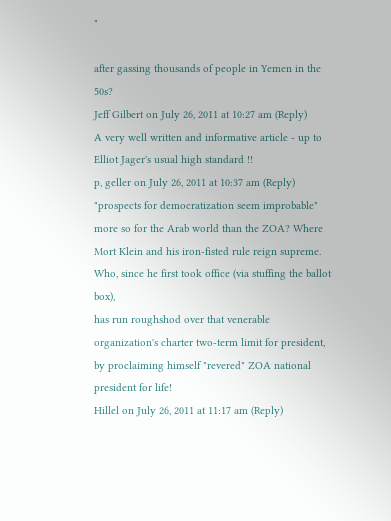"

after gassing thousands of people in Yemen in the 50s?
Jeff Gilbert on July 26, 2011 at 10:27 am (Reply)
A very well written and informative article - up to Elliot Jager's usual high standard !!
p, geller on July 26, 2011 at 10:37 am (Reply)
"prospects for democratization seem improbable" more so for the Arab world than the ZOA? Where Mort Klein and his iron-fisted rule reign supreme. Who, since he first took office (via stuffing the ballot box),
has run roughshod over that venerable organization's charter two-term limit for president, by proclaiming himself "revered" ZOA national president for life!
Hillel on July 26, 2011 at 11:17 am (Reply)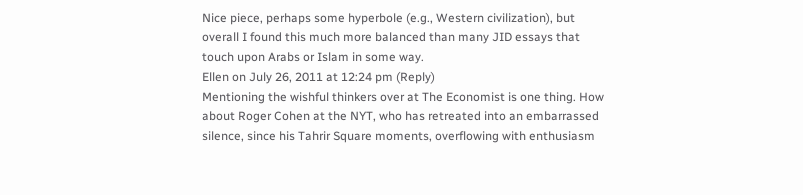Nice piece, perhaps some hyperbole (e.g., Western civilization), but overall I found this much more balanced than many JID essays that touch upon Arabs or Islam in some way.
Ellen on July 26, 2011 at 12:24 pm (Reply)
Mentioning the wishful thinkers over at The Economist is one thing. How about Roger Cohen at the NYT, who has retreated into an embarrassed silence, since his Tahrir Square moments, overflowing with enthusiasm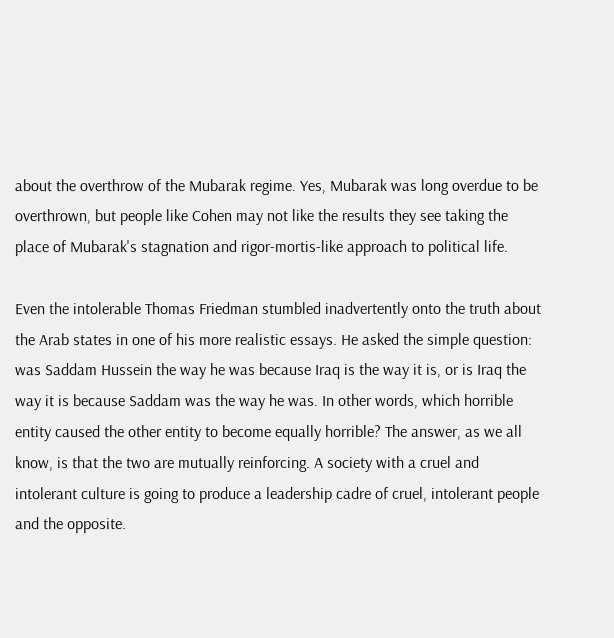about the overthrow of the Mubarak regime. Yes, Mubarak was long overdue to be overthrown, but people like Cohen may not like the results they see taking the place of Mubarak's stagnation and rigor-mortis-like approach to political life.

Even the intolerable Thomas Friedman stumbled inadvertently onto the truth about the Arab states in one of his more realistic essays. He asked the simple question: was Saddam Hussein the way he was because Iraq is the way it is, or is Iraq the way it is because Saddam was the way he was. In other words, which horrible entity caused the other entity to become equally horrible? The answer, as we all know, is that the two are mutually reinforcing. A society with a cruel and intolerant culture is going to produce a leadership cadre of cruel, intolerant people and the opposite.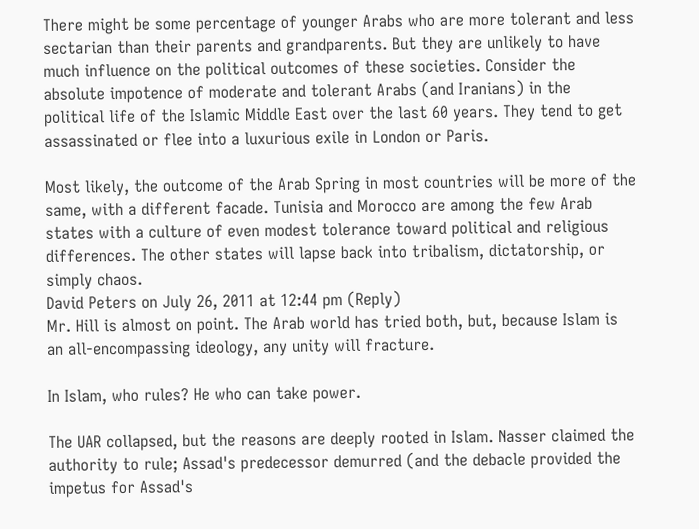There might be some percentage of younger Arabs who are more tolerant and less sectarian than their parents and grandparents. But they are unlikely to have much influence on the political outcomes of these societies. Consider the absolute impotence of moderate and tolerant Arabs (and Iranians) in the political life of the Islamic Middle East over the last 60 years. They tend to get assassinated or flee into a luxurious exile in London or Paris.

Most likely, the outcome of the Arab Spring in most countries will be more of the same, with a different facade. Tunisia and Morocco are among the few Arab states with a culture of even modest tolerance toward political and religious differences. The other states will lapse back into tribalism, dictatorship, or simply chaos.
David Peters on July 26, 2011 at 12:44 pm (Reply)
Mr. Hill is almost on point. The Arab world has tried both, but, because Islam is an all-encompassing ideology, any unity will fracture.

In Islam, who rules? He who can take power.

The UAR collapsed, but the reasons are deeply rooted in Islam. Nasser claimed the authority to rule; Assad's predecessor demurred (and the debacle provided the impetus for Assad's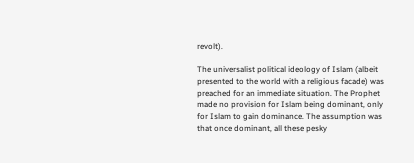revolt).

The universalist political ideology of Islam (albeit presented to the world with a religious facade) was preached for an immediate situation. The Prophet made no provision for Islam being dominant, only for Islam to gain dominance. The assumption was that once dominant, all these pesky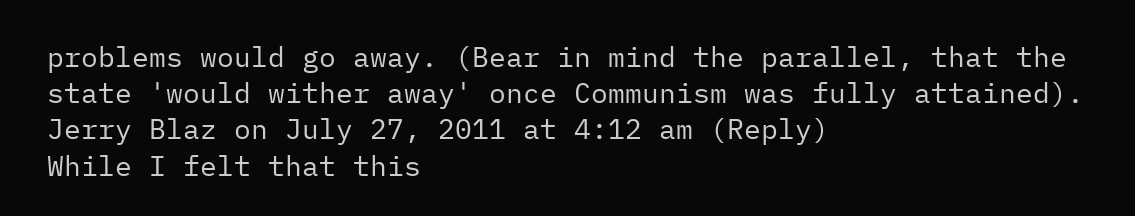problems would go away. (Bear in mind the parallel, that the state 'would wither away' once Communism was fully attained).
Jerry Blaz on July 27, 2011 at 4:12 am (Reply)
While I felt that this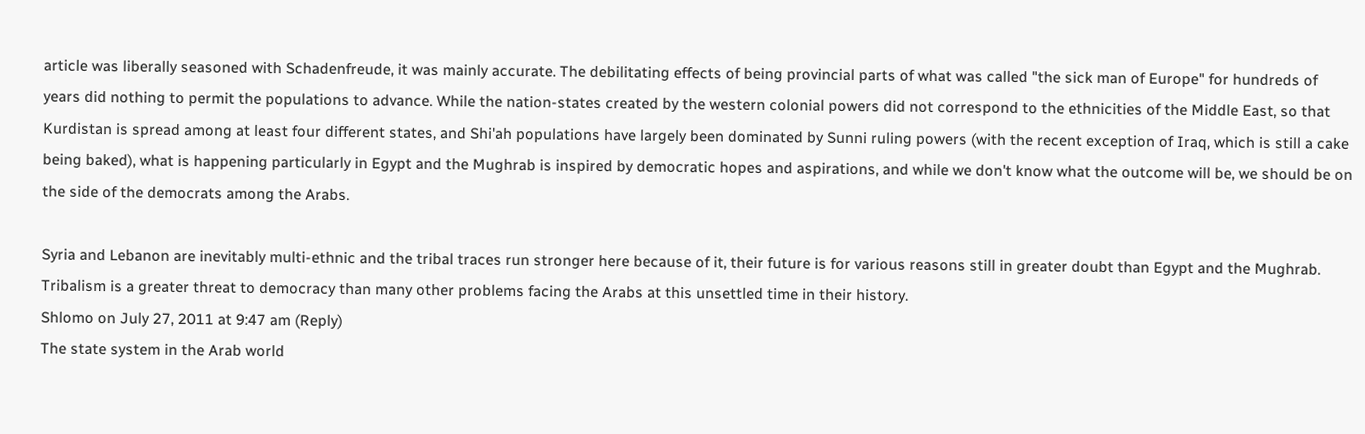article was liberally seasoned with Schadenfreude, it was mainly accurate. The debilitating effects of being provincial parts of what was called "the sick man of Europe" for hundreds of years did nothing to permit the populations to advance. While the nation-states created by the western colonial powers did not correspond to the ethnicities of the Middle East, so that Kurdistan is spread among at least four different states, and Shi'ah populations have largely been dominated by Sunni ruling powers (with the recent exception of Iraq, which is still a cake being baked), what is happening particularly in Egypt and the Mughrab is inspired by democratic hopes and aspirations, and while we don't know what the outcome will be, we should be on the side of the democrats among the Arabs.

Syria and Lebanon are inevitably multi-ethnic and the tribal traces run stronger here because of it, their future is for various reasons still in greater doubt than Egypt and the Mughrab. Tribalism is a greater threat to democracy than many other problems facing the Arabs at this unsettled time in their history.
Shlomo on July 27, 2011 at 9:47 am (Reply)
The state system in the Arab world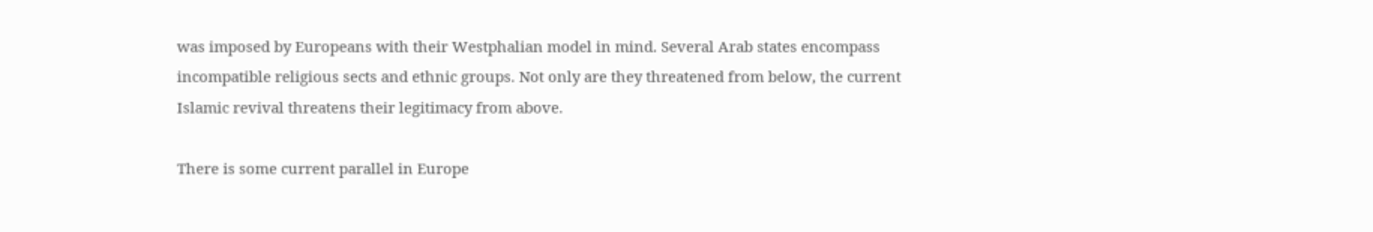was imposed by Europeans with their Westphalian model in mind. Several Arab states encompass incompatible religious sects and ethnic groups. Not only are they threatened from below, the current Islamic revival threatens their legitimacy from above.

There is some current parallel in Europe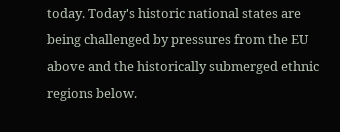today. Today's historic national states are being challenged by pressures from the EU above and the historically submerged ethnic regions below.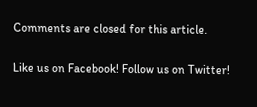Comments are closed for this article.

Like us on Facebook! Follow us on Twitter!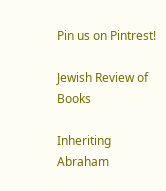Pin us on Pintrest!

Jewish Review of Books

Inheriting Abraham